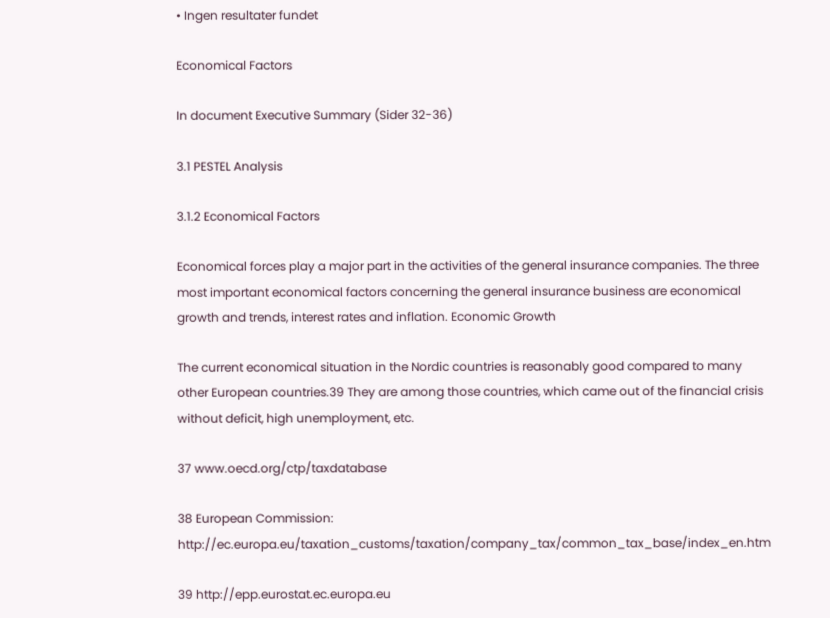• Ingen resultater fundet

Economical Factors

In document Executive Summary (Sider 32-36)

3.1 PESTEL Analysis

3.1.2 Economical Factors

Economical forces play a major part in the activities of the general insurance companies. The three most important economical factors concerning the general insurance business are economical growth and trends, interest rates and inflation. Economic Growth

The current economical situation in the Nordic countries is reasonably good compared to many other European countries.39 They are among those countries, which came out of the financial crisis without deficit, high unemployment, etc.

37 www.oecd.org/ctp/taxdatabase

38 European Commission: http://ec.europa.eu/taxation_customs/taxation/company_tax/common_tax_base/index_en.htm

39 http://epp.eurostat.ec.europa.eu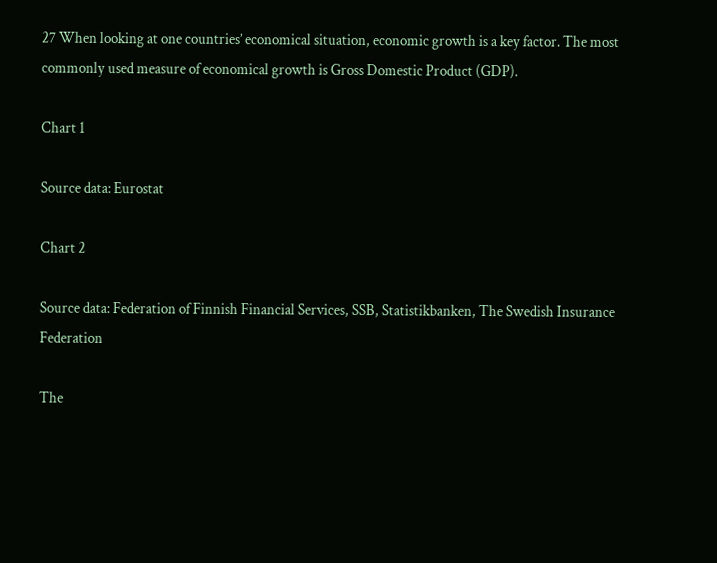27 When looking at one countries’ economical situation, economic growth is a key factor. The most commonly used measure of economical growth is Gross Domestic Product (GDP).

Chart 1

Source data: Eurostat

Chart 2

Source data: Federation of Finnish Financial Services, SSB, Statistikbanken, The Swedish Insurance Federation

The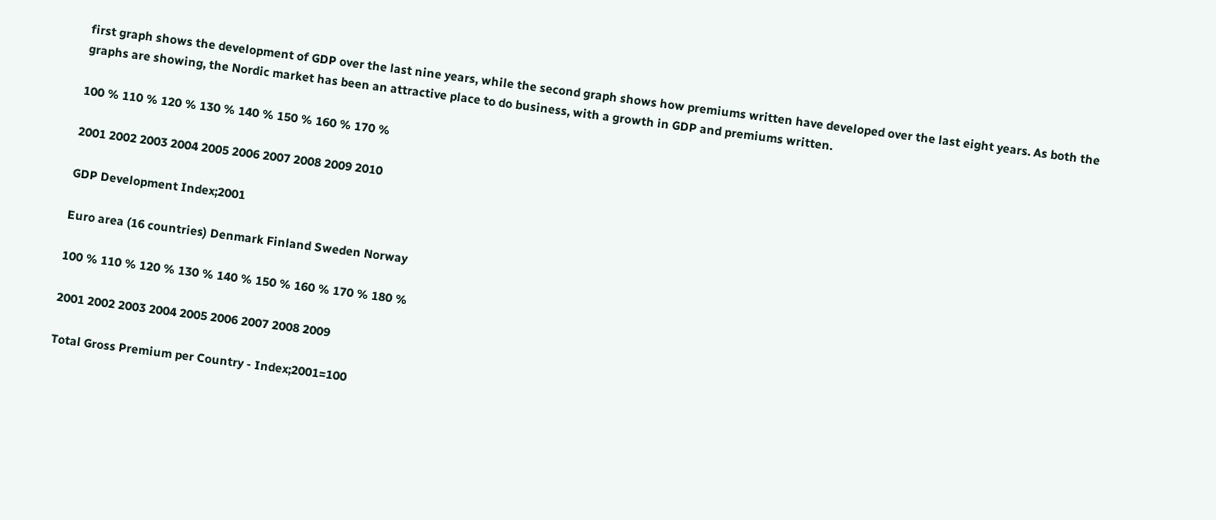first graph shows the development of GDP over the last nine years, while the second graph shows how premiums written have developed over the last eight years. As both the graphs are showing, the Nordic market has been an attractive place to do business, with a growth in GDP and premiums written.

100 % 110 % 120 % 130 % 140 % 150 % 160 % 170 %

2001 2002 2003 2004 2005 2006 2007 2008 2009 2010

GDP Development Index;2001

Euro area (16 countries) Denmark Finland Sweden Norway

100 % 110 % 120 % 130 % 140 % 150 % 160 % 170 % 180 %

2001 2002 2003 2004 2005 2006 2007 2008 2009

Total Gross Premium per Country - Index;2001=100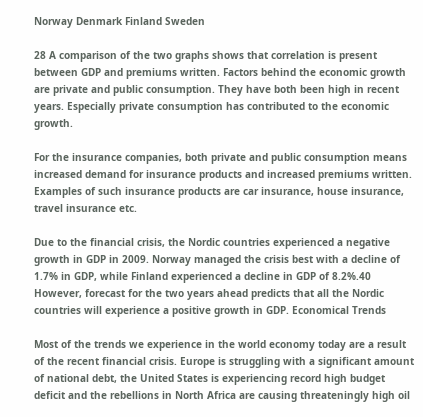Norway Denmark Finland Sweden

28 A comparison of the two graphs shows that correlation is present between GDP and premiums written. Factors behind the economic growth are private and public consumption. They have both been high in recent years. Especially private consumption has contributed to the economic growth.

For the insurance companies, both private and public consumption means increased demand for insurance products and increased premiums written. Examples of such insurance products are car insurance, house insurance, travel insurance etc.

Due to the financial crisis, the Nordic countries experienced a negative growth in GDP in 2009. Norway managed the crisis best with a decline of 1.7% in GDP, while Finland experienced a decline in GDP of 8.2%.40 However, forecast for the two years ahead predicts that all the Nordic countries will experience a positive growth in GDP. Economical Trends

Most of the trends we experience in the world economy today are a result of the recent financial crisis. Europe is struggling with a significant amount of national debt, the United States is experiencing record high budget deficit and the rebellions in North Africa are causing threateningly high oil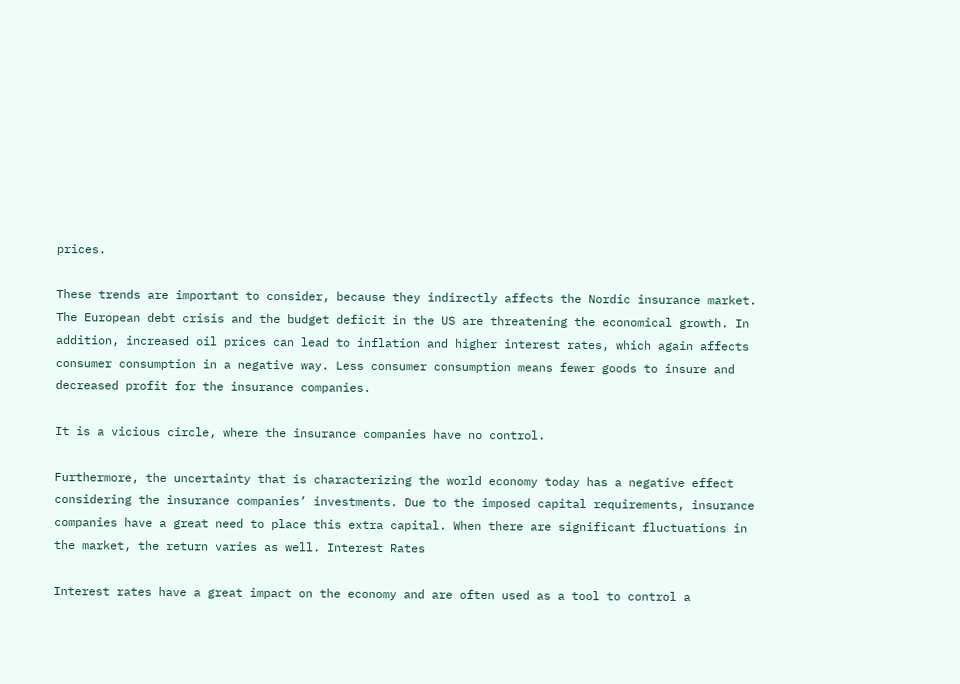prices.

These trends are important to consider, because they indirectly affects the Nordic insurance market. The European debt crisis and the budget deficit in the US are threatening the economical growth. In addition, increased oil prices can lead to inflation and higher interest rates, which again affects consumer consumption in a negative way. Less consumer consumption means fewer goods to insure and decreased profit for the insurance companies.

It is a vicious circle, where the insurance companies have no control.

Furthermore, the uncertainty that is characterizing the world economy today has a negative effect considering the insurance companies’ investments. Due to the imposed capital requirements, insurance companies have a great need to place this extra capital. When there are significant fluctuations in the market, the return varies as well. Interest Rates

Interest rates have a great impact on the economy and are often used as a tool to control a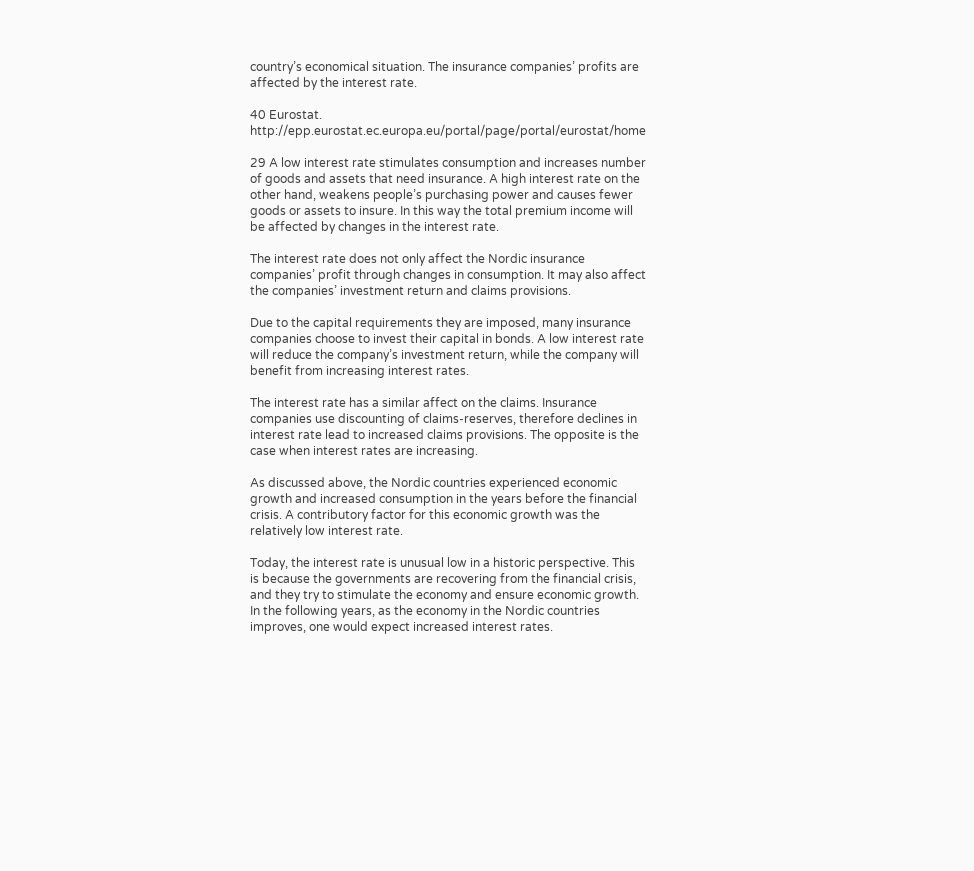country’s economical situation. The insurance companies’ profits are affected by the interest rate.

40 Eurostat. http://epp.eurostat.ec.europa.eu/portal/page/portal/eurostat/home

29 A low interest rate stimulates consumption and increases number of goods and assets that need insurance. A high interest rate on the other hand, weakens people’s purchasing power and causes fewer goods or assets to insure. In this way the total premium income will be affected by changes in the interest rate.

The interest rate does not only affect the Nordic insurance companies’ profit through changes in consumption. It may also affect the companies’ investment return and claims provisions.

Due to the capital requirements they are imposed, many insurance companies choose to invest their capital in bonds. A low interest rate will reduce the company’s investment return, while the company will benefit from increasing interest rates.

The interest rate has a similar affect on the claims. Insurance companies use discounting of claims-reserves, therefore declines in interest rate lead to increased claims provisions. The opposite is the case when interest rates are increasing.

As discussed above, the Nordic countries experienced economic growth and increased consumption in the years before the financial crisis. A contributory factor for this economic growth was the relatively low interest rate.

Today, the interest rate is unusual low in a historic perspective. This is because the governments are recovering from the financial crisis, and they try to stimulate the economy and ensure economic growth. In the following years, as the economy in the Nordic countries improves, one would expect increased interest rates.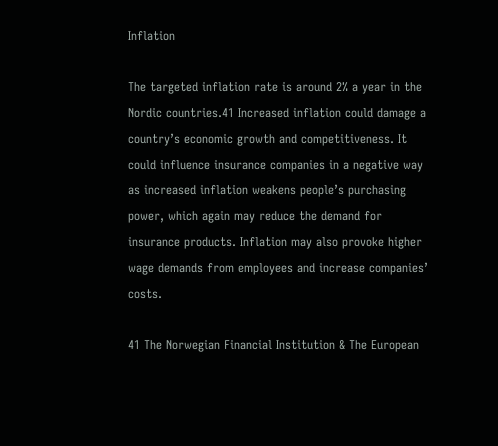Inflation

The targeted inflation rate is around 2% a year in the Nordic countries.41 Increased inflation could damage a country’s economic growth and competitiveness. It could influence insurance companies in a negative way as increased inflation weakens people’s purchasing power, which again may reduce the demand for insurance products. Inflation may also provoke higher wage demands from employees and increase companies’ costs.

41 The Norwegian Financial Institution & The European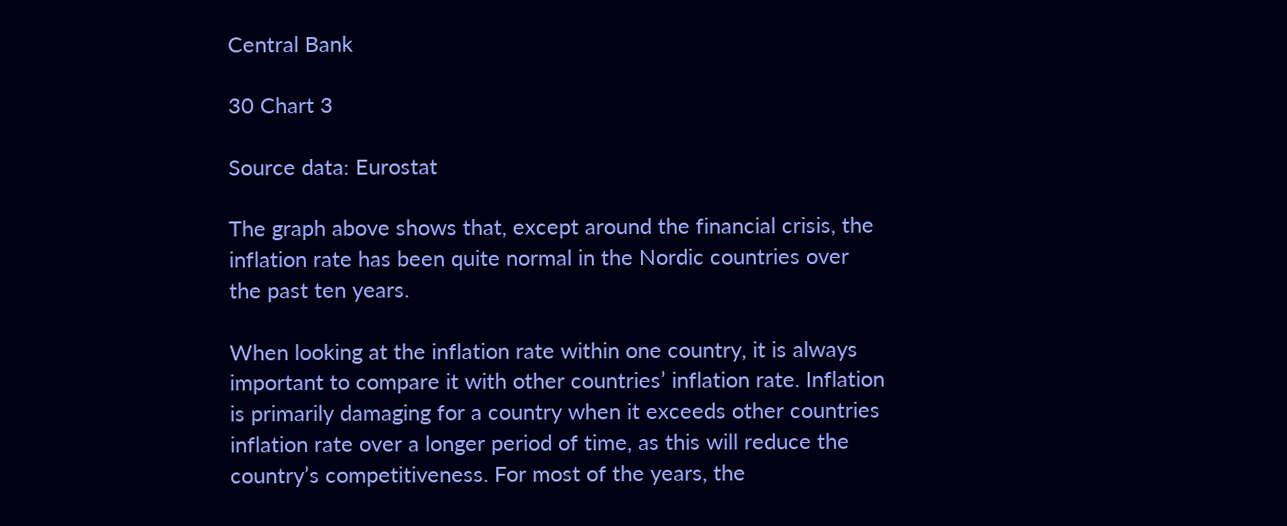Central Bank

30 Chart 3

Source data: Eurostat

The graph above shows that, except around the financial crisis, the inflation rate has been quite normal in the Nordic countries over the past ten years.

When looking at the inflation rate within one country, it is always important to compare it with other countries’ inflation rate. Inflation is primarily damaging for a country when it exceeds other countries inflation rate over a longer period of time, as this will reduce the country’s competitiveness. For most of the years, the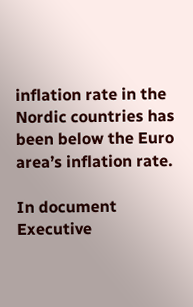inflation rate in the Nordic countries has been below the Euro area’s inflation rate.

In document Executive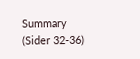Summary (Sider 32-36)